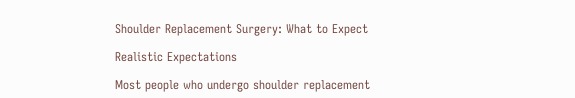Shoulder Replacement Surgery: What to Expect

Realistic Expectations

Most people who undergo shoulder replacement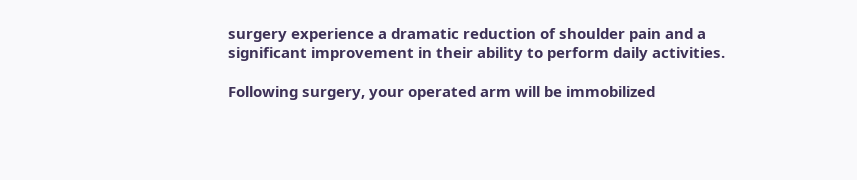surgery experience a dramatic reduction of shoulder pain and a significant improvement in their ability to perform daily activities.

Following surgery, your operated arm will be immobilized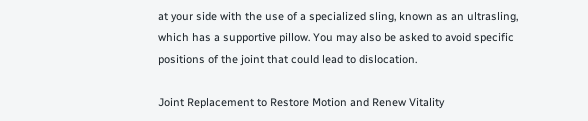at your side with the use of a specialized sling, known as an ultrasling, which has a supportive pillow. You may also be asked to avoid specific positions of the joint that could lead to dislocation.

Joint Replacement to Restore Motion and Renew Vitality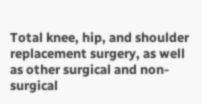Total knee, hip, and shoulder replacement surgery, as well as other surgical and non-surgical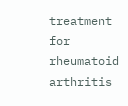treatment for rheumatoid arthritis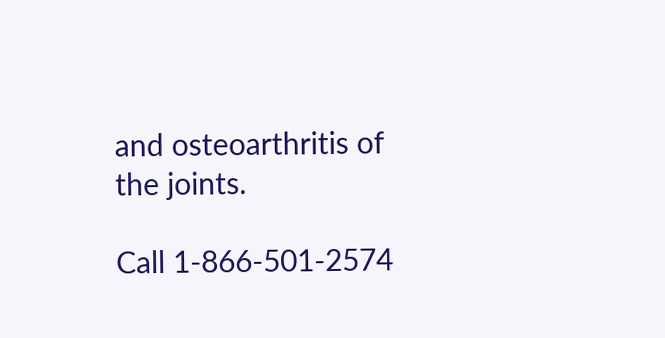and osteoarthritis of the joints.

Call 1-866-501-2574